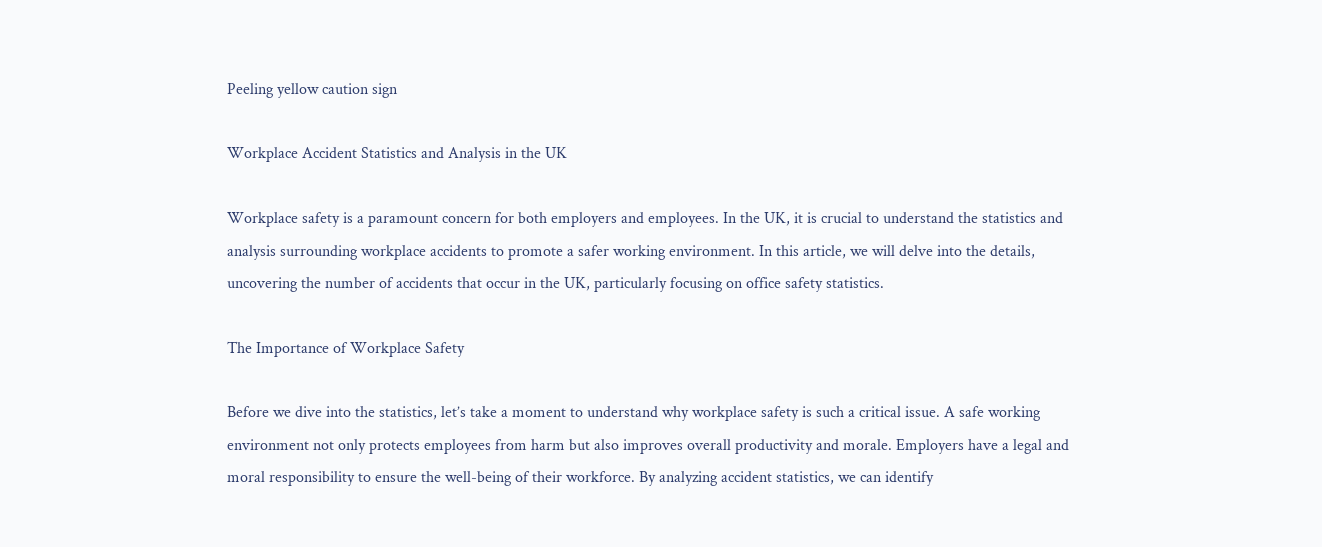Peeling yellow caution sign

Workplace Accident Statistics and Analysis in the UK

Workplace safety is a paramount concern for both employers and employees. In the UK, it is crucial to understand the statistics and analysis surrounding workplace accidents to promote a safer working environment. In this article, we will delve into the details, uncovering the number of accidents that occur in the UK, particularly focusing on office safety statistics.

The Importance of Workplace Safety

Before we dive into the statistics, let’s take a moment to understand why workplace safety is such a critical issue. A safe working environment not only protects employees from harm but also improves overall productivity and morale. Employers have a legal and moral responsibility to ensure the well-being of their workforce. By analyzing accident statistics, we can identify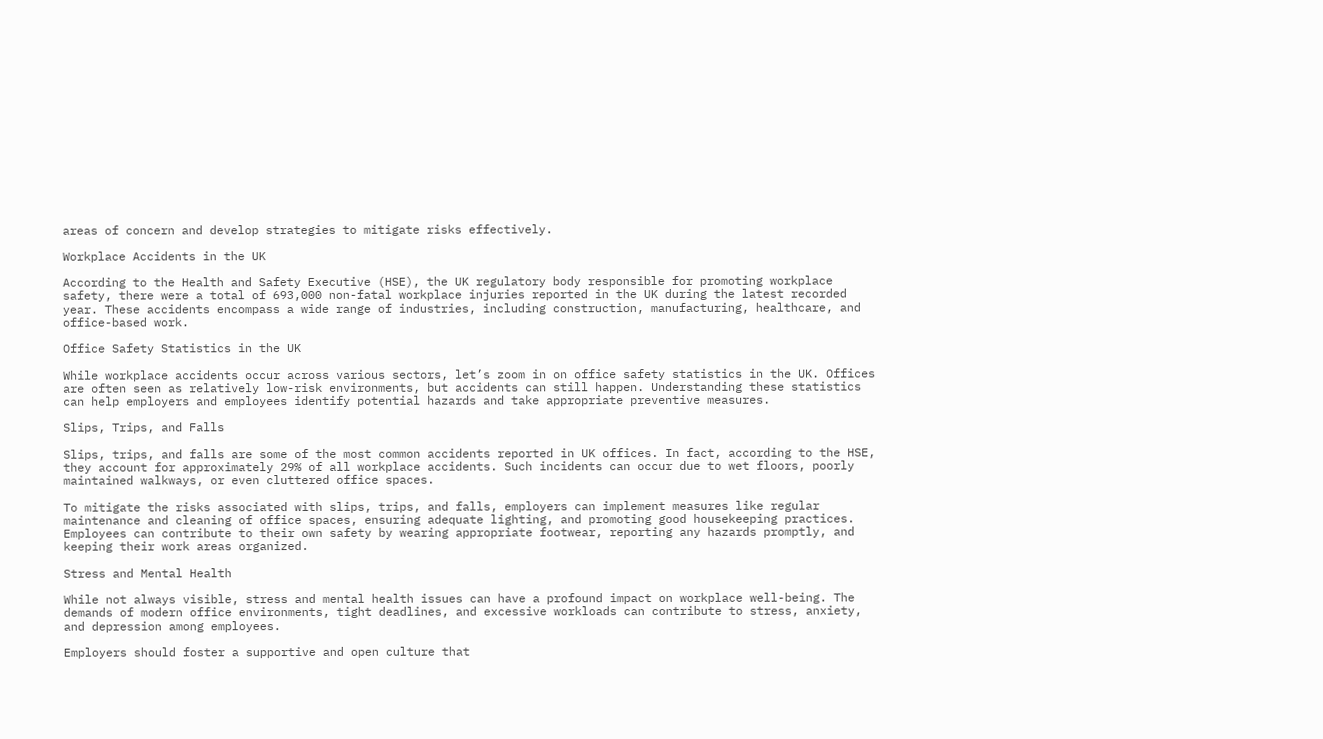areas of concern and develop strategies to mitigate risks effectively.

Workplace Accidents in the UK

According to the Health and Safety Executive (HSE), the UK regulatory body responsible for promoting workplace safety, there were a total of 693,000 non-fatal workplace injuries reported in the UK during the latest recorded year. These accidents encompass a wide range of industries, including construction, manufacturing, healthcare, and office-based work.

Office Safety Statistics in the UK

While workplace accidents occur across various sectors, let’s zoom in on office safety statistics in the UK. Offices are often seen as relatively low-risk environments, but accidents can still happen. Understanding these statistics can help employers and employees identify potential hazards and take appropriate preventive measures.

Slips, Trips, and Falls

Slips, trips, and falls are some of the most common accidents reported in UK offices. In fact, according to the HSE, they account for approximately 29% of all workplace accidents. Such incidents can occur due to wet floors, poorly maintained walkways, or even cluttered office spaces.

To mitigate the risks associated with slips, trips, and falls, employers can implement measures like regular maintenance and cleaning of office spaces, ensuring adequate lighting, and promoting good housekeeping practices. Employees can contribute to their own safety by wearing appropriate footwear, reporting any hazards promptly, and keeping their work areas organized.

Stress and Mental Health

While not always visible, stress and mental health issues can have a profound impact on workplace well-being. The demands of modern office environments, tight deadlines, and excessive workloads can contribute to stress, anxiety, and depression among employees.

Employers should foster a supportive and open culture that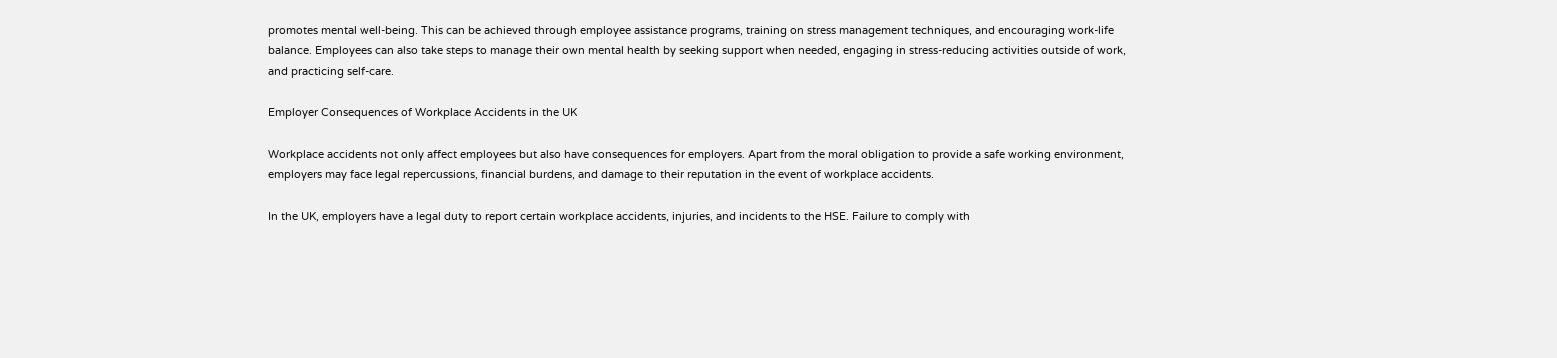promotes mental well-being. This can be achieved through employee assistance programs, training on stress management techniques, and encouraging work-life balance. Employees can also take steps to manage their own mental health by seeking support when needed, engaging in stress-reducing activities outside of work, and practicing self-care.

Employer Consequences of Workplace Accidents in the UK

Workplace accidents not only affect employees but also have consequences for employers. Apart from the moral obligation to provide a safe working environment, employers may face legal repercussions, financial burdens, and damage to their reputation in the event of workplace accidents.

In the UK, employers have a legal duty to report certain workplace accidents, injuries, and incidents to the HSE. Failure to comply with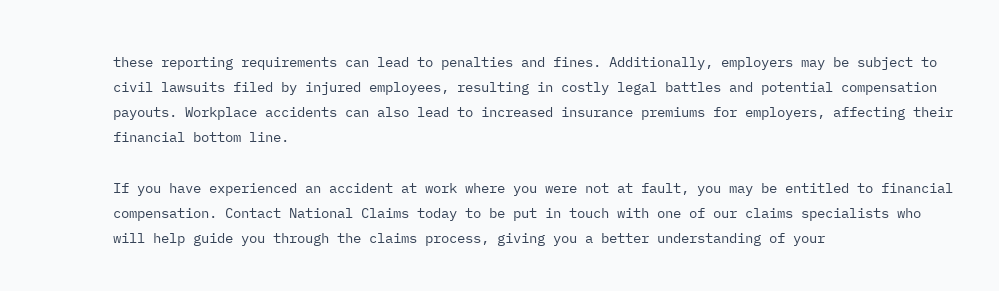these reporting requirements can lead to penalties and fines. Additionally, employers may be subject to civil lawsuits filed by injured employees, resulting in costly legal battles and potential compensation payouts. Workplace accidents can also lead to increased insurance premiums for employers, affecting their financial bottom line.

If you have experienced an accident at work where you were not at fault, you may be entitled to financial compensation. Contact National Claims today to be put in touch with one of our claims specialists who will help guide you through the claims process, giving you a better understanding of your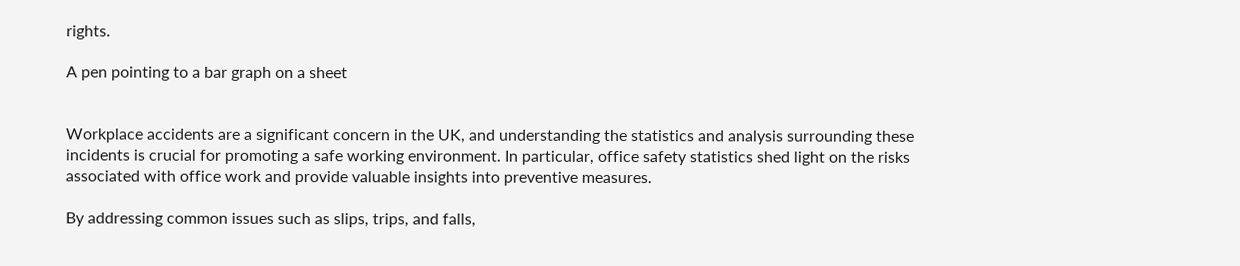rights.

A pen pointing to a bar graph on a sheet


Workplace accidents are a significant concern in the UK, and understanding the statistics and analysis surrounding these incidents is crucial for promoting a safe working environment. In particular, office safety statistics shed light on the risks associated with office work and provide valuable insights into preventive measures.

By addressing common issues such as slips, trips, and falls,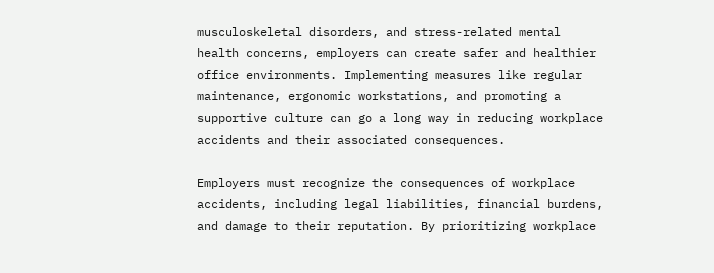musculoskeletal disorders, and stress-related mental health concerns, employers can create safer and healthier office environments. Implementing measures like regular maintenance, ergonomic workstations, and promoting a supportive culture can go a long way in reducing workplace accidents and their associated consequences.

Employers must recognize the consequences of workplace accidents, including legal liabilities, financial burdens, and damage to their reputation. By prioritizing workplace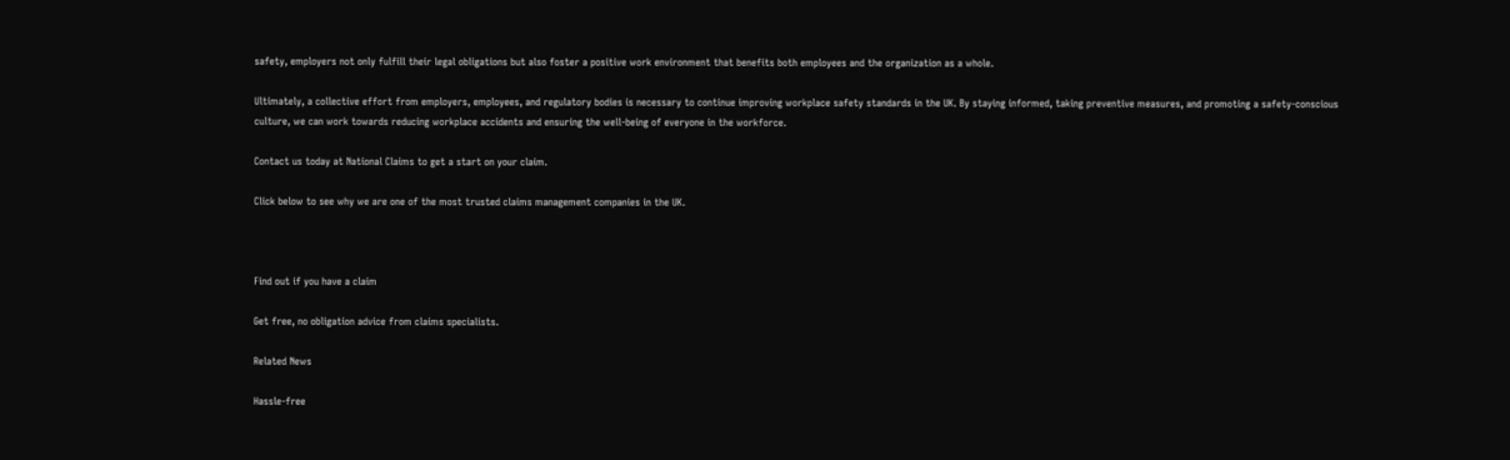safety, employers not only fulfill their legal obligations but also foster a positive work environment that benefits both employees and the organization as a whole.

Ultimately, a collective effort from employers, employees, and regulatory bodies is necessary to continue improving workplace safety standards in the UK. By staying informed, taking preventive measures, and promoting a safety-conscious culture, we can work towards reducing workplace accidents and ensuring the well-being of everyone in the workforce.

Contact us today at National Claims to get a start on your claim.

Click below to see why we are one of the most trusted claims management companies in the UK.



Find out if you have a claim

Get free, no obligation advice from claims specialists.

Related News

Hassle-free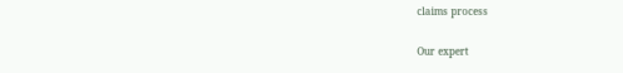claims process

Our expert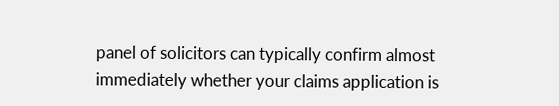panel of solicitors can typically confirm almost immediately whether your claims application is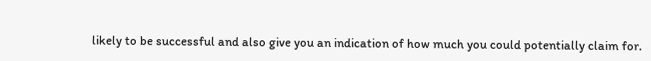likely to be successful and also give you an indication of how much you could potentially claim for.